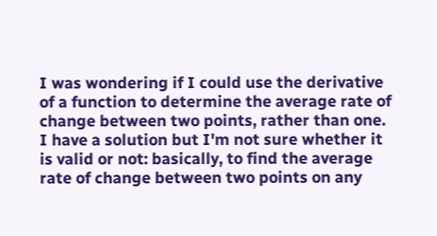I was wondering if I could use the derivative of a function to determine the average rate of change between two points, rather than one. I have a solution but I'm not sure whether it is valid or not: basically, to find the average rate of change between two points on any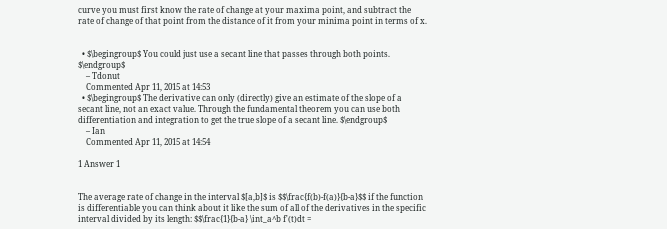curve you must first know the rate of change at your maxima point, and subtract the rate of change of that point from the distance of it from your minima point in terms of x.


  • $\begingroup$ You could just use a secant line that passes through both points. $\endgroup$
    – Tdonut
    Commented Apr 11, 2015 at 14:53
  • $\begingroup$ The derivative can only (directly) give an estimate of the slope of a secant line, not an exact value. Through the fundamental theorem you can use both differentiation and integration to get the true slope of a secant line. $\endgroup$
    – Ian
    Commented Apr 11, 2015 at 14:54

1 Answer 1


The average rate of change in the interval $[a,b]$ is $$\frac{f(b)-f(a)}{b-a}$$ if the function is differentiable you can think about it like the sum of all of the derivatives in the specific interval divided by its length: $$\frac{1}{b-a} \int_a^b f'(t)dt =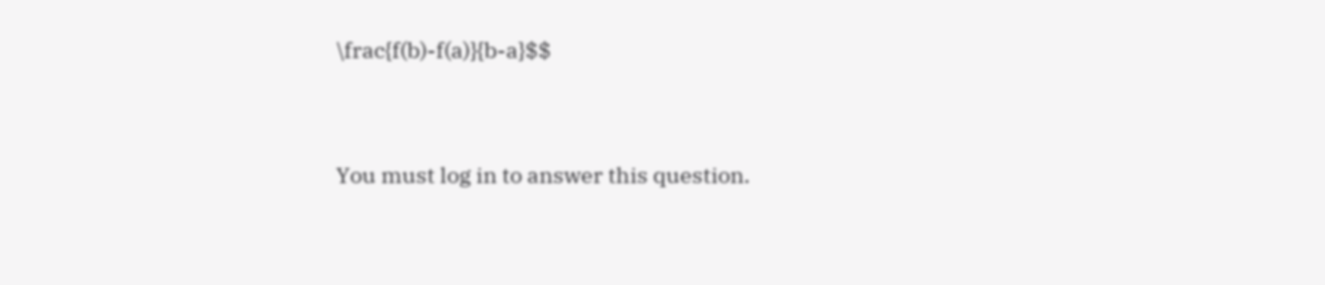\frac{f(b)-f(a)}{b-a}$$


You must log in to answer this question.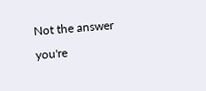Not the answer you're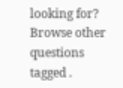looking for? Browse other questions tagged .